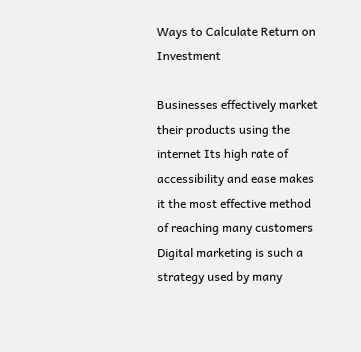Ways to Calculate Return on Investment

Businesses effectively market their products using the internet Its high rate of accessibility and ease makes it the most effective method of reaching many customers Digital marketing is such a strategy used by many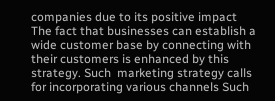companies due to its positive impact The fact that businesses can establish a wide customer base by connecting with their customers is enhanced by this strategy. Such  marketing strategy calls for incorporating various channels Such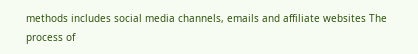methods includes social media channels, emails and affiliate websites The process of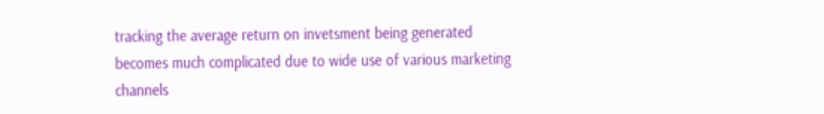tracking the average return on invetsment being generated becomes much complicated due to wide use of various marketing channels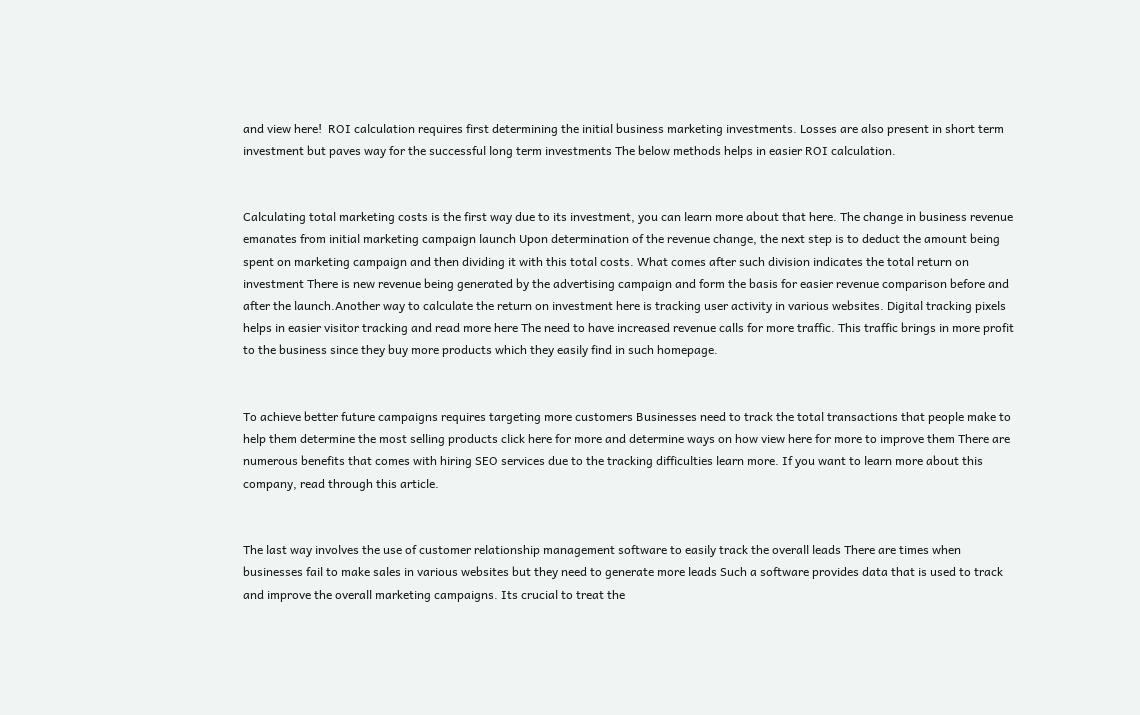and view here!  ROI calculation requires first determining the initial business marketing investments. Losses are also present in short term investment but paves way for the successful long term investments The below methods helps in easier ROI calculation.


Calculating total marketing costs is the first way due to its investment, you can learn more about that here. The change in business revenue emanates from initial marketing campaign launch Upon determination of the revenue change, the next step is to deduct the amount being spent on marketing campaign and then dividing it with this total costs. What comes after such division indicates the total return on investment There is new revenue being generated by the advertising campaign and form the basis for easier revenue comparison before and after the launch.Another way to calculate the return on investment here is tracking user activity in various websites. Digital tracking pixels helps in easier visitor tracking and read more here The need to have increased revenue calls for more traffic. This traffic brings in more profit to the business since they buy more products which they easily find in such homepage.


To achieve better future campaigns requires targeting more customers Businesses need to track the total transactions that people make to help them determine the most selling products click here for more and determine ways on how view here for more to improve them There are numerous benefits that comes with hiring SEO services due to the tracking difficulties learn more. If you want to learn more about this company, read through this article.


The last way involves the use of customer relationship management software to easily track the overall leads There are times when businesses fail to make sales in various websites but they need to generate more leads Such a software provides data that is used to track and improve the overall marketing campaigns. Its crucial to treat the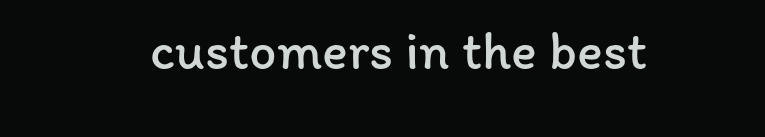customers in the best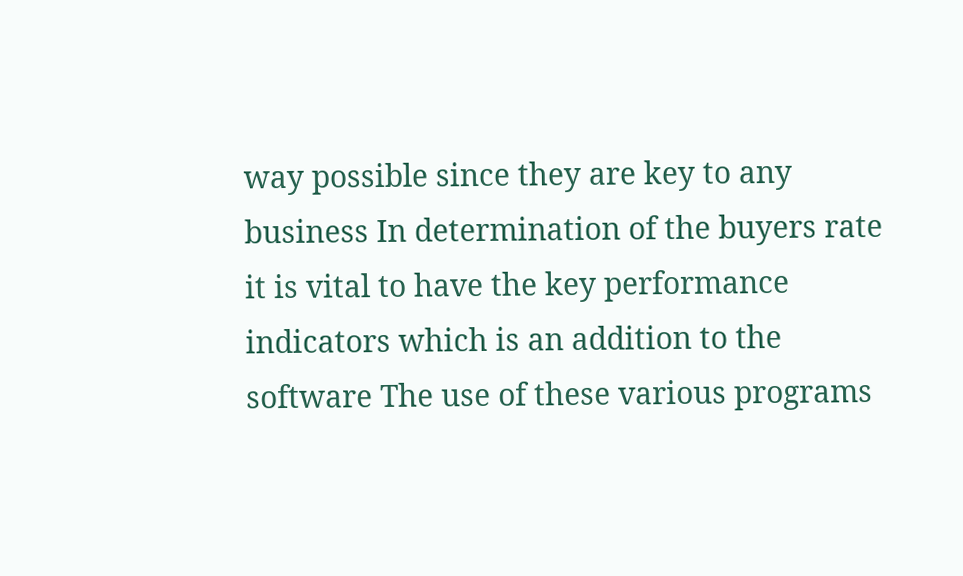way possible since they are key to any business In determination of the buyers rate it is vital to have the key performance indicators which is an addition to the software The use of these various programs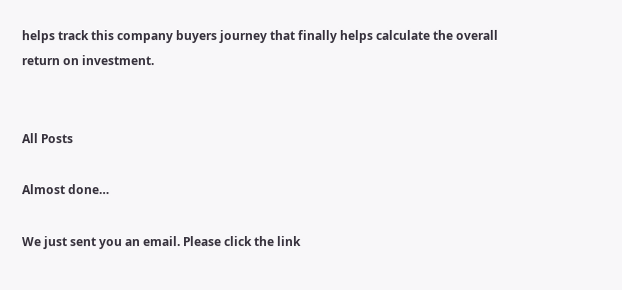helps track this company buyers journey that finally helps calculate the overall return on investment.


All Posts

Almost done…

We just sent you an email. Please click the link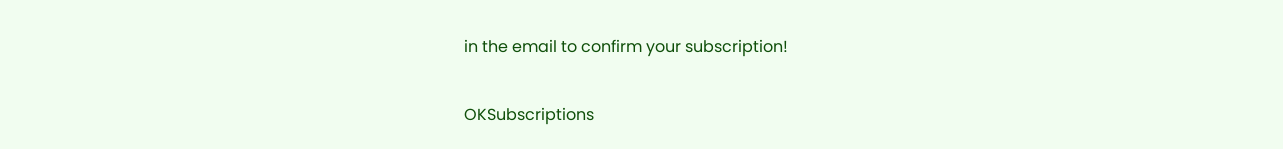in the email to confirm your subscription!

OKSubscriptions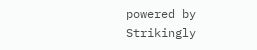powered by Strikingly